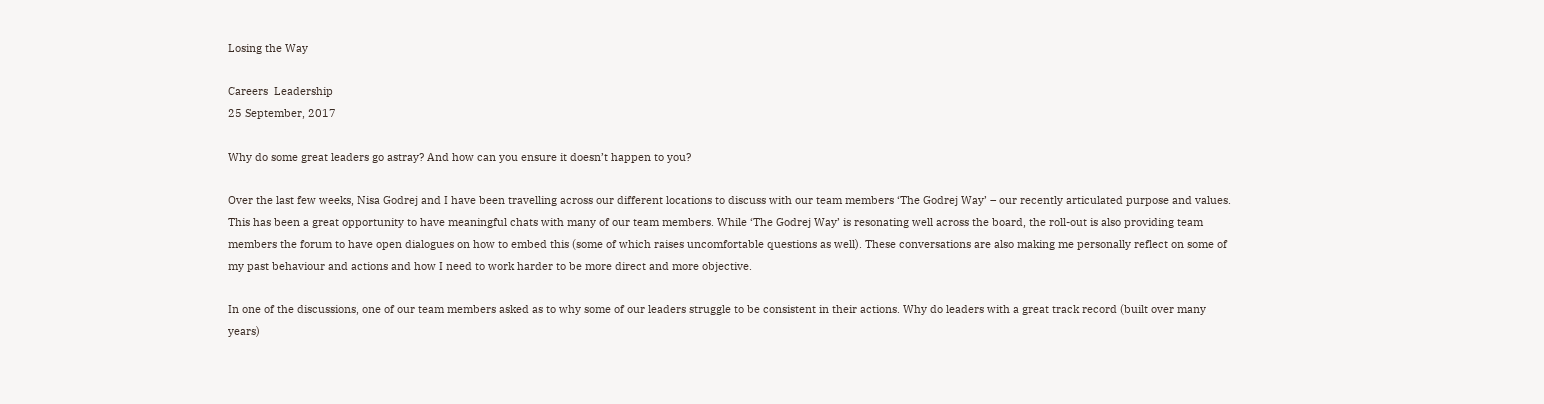Losing the Way

Careers  Leadership
25 September, 2017

Why do some great leaders go astray? And how can you ensure it doesn’t happen to you?

Over the last few weeks, Nisa Godrej and I have been travelling across our different locations to discuss with our team members ‘The Godrej Way’ – our recently articulated purpose and values. This has been a great opportunity to have meaningful chats with many of our team members. While ‘The Godrej Way’ is resonating well across the board, the roll-out is also providing team members the forum to have open dialogues on how to embed this (some of which raises uncomfortable questions as well). These conversations are also making me personally reflect on some of my past behaviour and actions and how I need to work harder to be more direct and more objective.

In one of the discussions, one of our team members asked as to why some of our leaders struggle to be consistent in their actions. Why do leaders with a great track record (built over many years)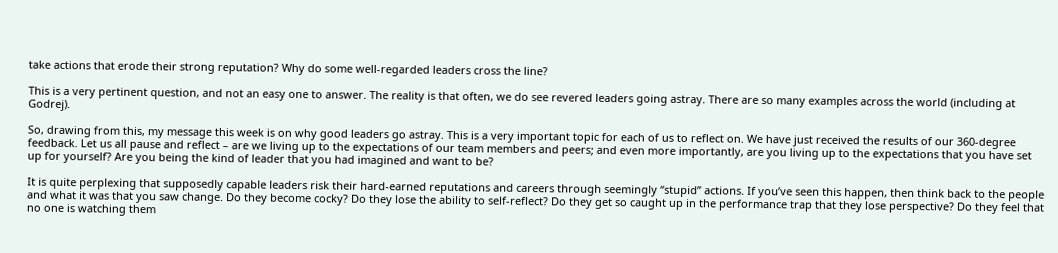take actions that erode their strong reputation? Why do some well-regarded leaders cross the line?

This is a very pertinent question, and not an easy one to answer. The reality is that often, we do see revered leaders going astray. There are so many examples across the world (including at Godrej).

So, drawing from this, my message this week is on why good leaders go astray. This is a very important topic for each of us to reflect on. We have just received the results of our 360-degree feedback. Let us all pause and reflect – are we living up to the expectations of our team members and peers; and even more importantly, are you living up to the expectations that you have set up for yourself? Are you being the kind of leader that you had imagined and want to be?

It is quite perplexing that supposedly capable leaders risk their hard-earned reputations and careers through seemingly “stupid” actions. If you’ve seen this happen, then think back to the people and what it was that you saw change. Do they become cocky? Do they lose the ability to self-reflect? Do they get so caught up in the performance trap that they lose perspective? Do they feel that no one is watching them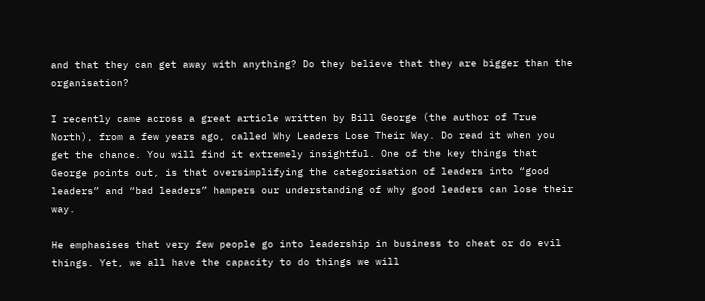and that they can get away with anything? Do they believe that they are bigger than the organisation?

I recently came across a great article written by Bill George (the author of True North), from a few years ago, called Why Leaders Lose Their Way. Do read it when you get the chance. You will find it extremely insightful. One of the key things that George points out, is that oversimplifying the categorisation of leaders into “good leaders” and “bad leaders” hampers our understanding of why good leaders can lose their way.

He emphasises that very few people go into leadership in business to cheat or do evil things. Yet, we all have the capacity to do things we will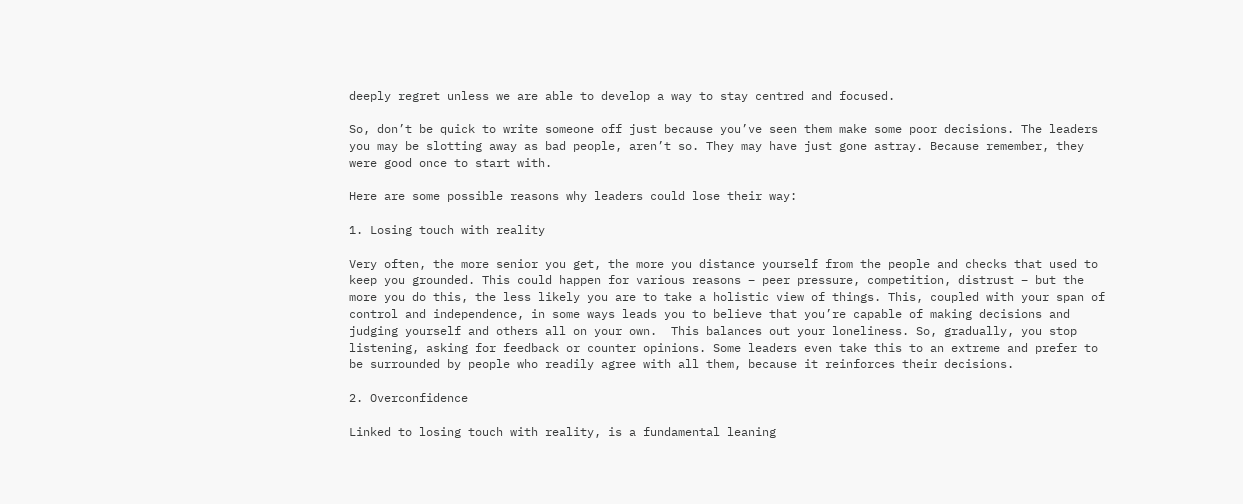deeply regret unless we are able to develop a way to stay centred and focused.

So, don’t be quick to write someone off just because you’ve seen them make some poor decisions. The leaders you may be slotting away as bad people, aren’t so. They may have just gone astray. Because remember, they were good once to start with.

Here are some possible reasons why leaders could lose their way:

1. Losing touch with reality

Very often, the more senior you get, the more you distance yourself from the people and checks that used to keep you grounded. This could happen for various reasons – peer pressure, competition, distrust – but the more you do this, the less likely you are to take a holistic view of things. This, coupled with your span of control and independence, in some ways leads you to believe that you’re capable of making decisions and judging yourself and others all on your own.  This balances out your loneliness. So, gradually, you stop listening, asking for feedback or counter opinions. Some leaders even take this to an extreme and prefer to be surrounded by people who readily agree with all them, because it reinforces their decisions.

2. Overconfidence

Linked to losing touch with reality, is a fundamental leaning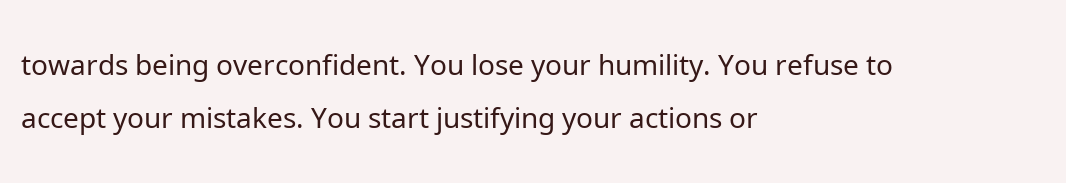towards being overconfident. You lose your humility. You refuse to accept your mistakes. You start justifying your actions or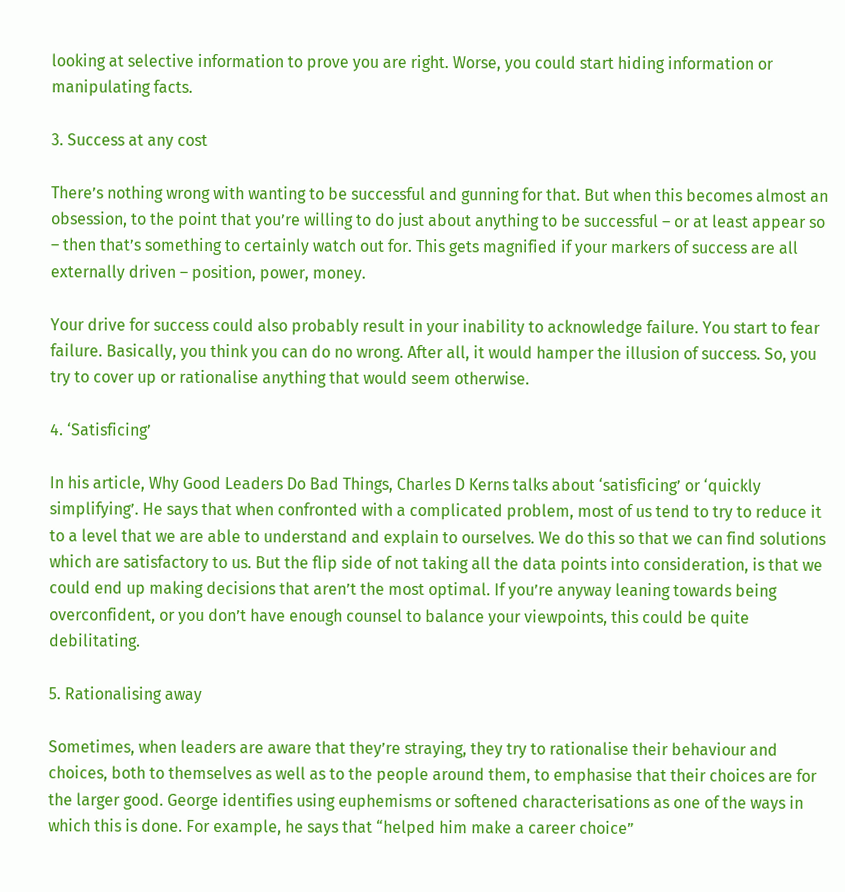looking at selective information to prove you are right. Worse, you could start hiding information or manipulating facts.

3. Success at any cost

There’s nothing wrong with wanting to be successful and gunning for that. But when this becomes almost an obsession, to the point that you’re willing to do just about anything to be successful – or at least appear so – then that’s something to certainly watch out for. This gets magnified if your markers of success are all externally driven – position, power, money.

Your drive for success could also probably result in your inability to acknowledge failure. You start to fear failure. Basically, you think you can do no wrong. After all, it would hamper the illusion of success. So, you try to cover up or rationalise anything that would seem otherwise.

4. ‘Satisficing’

In his article, Why Good Leaders Do Bad Things, Charles D Kerns talks about ‘satisficing’ or ‘quickly simplifying’. He says that when confronted with a complicated problem, most of us tend to try to reduce it to a level that we are able to understand and explain to ourselves. We do this so that we can find solutions which are satisfactory to us. But the flip side of not taking all the data points into consideration, is that we could end up making decisions that aren’t the most optimal. If you’re anyway leaning towards being overconfident, or you don’t have enough counsel to balance your viewpoints, this could be quite debilitating.

5. Rationalising away

Sometimes, when leaders are aware that they’re straying, they try to rationalise their behaviour and choices, both to themselves as well as to the people around them, to emphasise that their choices are for the larger good. George identifies using euphemisms or softened characterisations as one of the ways in which this is done. For example, he says that “helped him make a career choice”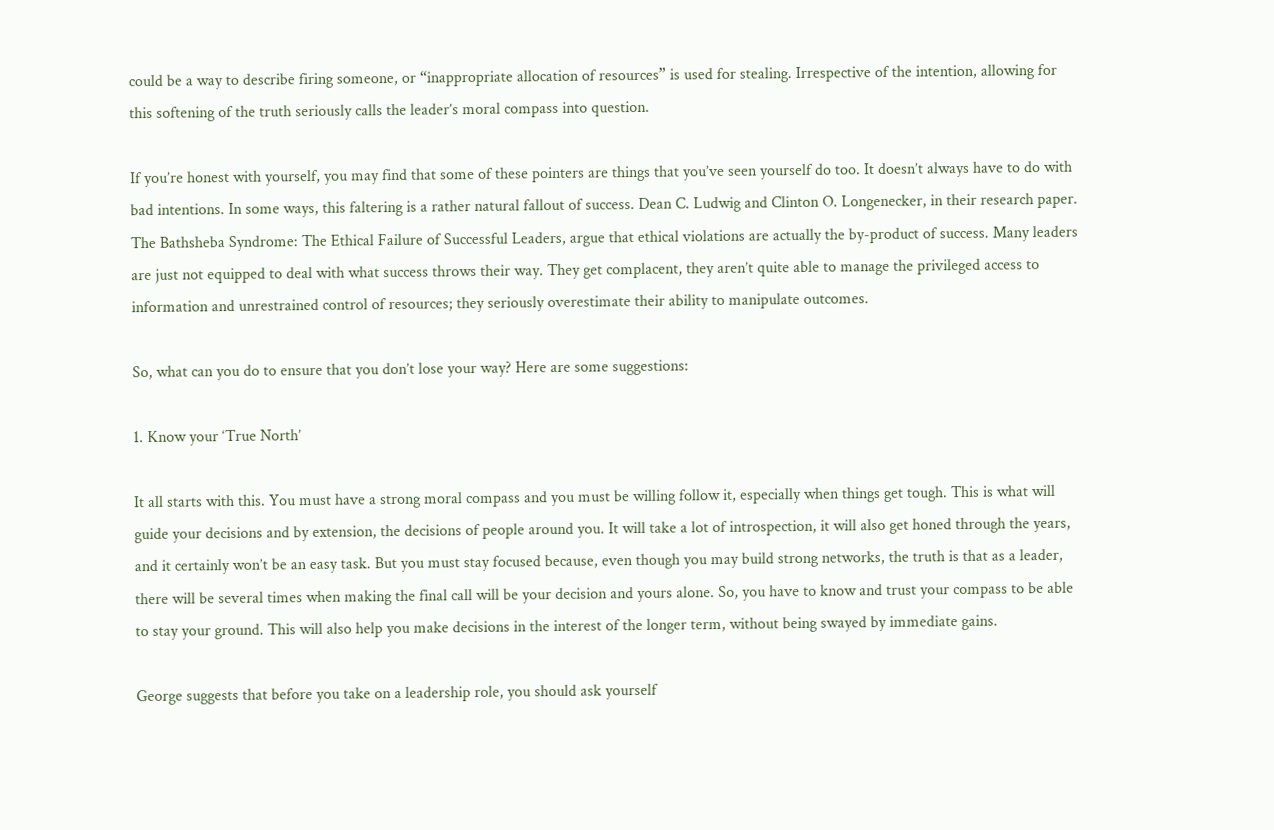could be a way to describe firing someone, or “inappropriate allocation of resources” is used for stealing. Irrespective of the intention, allowing for this softening of the truth seriously calls the leader’s moral compass into question.

If you’re honest with yourself, you may find that some of these pointers are things that you’ve seen yourself do too. It doesn’t always have to do with bad intentions. In some ways, this faltering is a rather natural fallout of success. Dean C. Ludwig and Clinton O. Longenecker, in their research paper. The Bathsheba Syndrome: The Ethical Failure of Successful Leaders, argue that ethical violations are actually the by-product of success. Many leaders are just not equipped to deal with what success throws their way. They get complacent, they aren’t quite able to manage the privileged access to information and unrestrained control of resources; they seriously overestimate their ability to manipulate outcomes.

So, what can you do to ensure that you don’t lose your way? Here are some suggestions:

1. Know your ‘True North’

It all starts with this. You must have a strong moral compass and you must be willing follow it, especially when things get tough. This is what will guide your decisions and by extension, the decisions of people around you. It will take a lot of introspection, it will also get honed through the years, and it certainly won’t be an easy task. But you must stay focused because, even though you may build strong networks, the truth is that as a leader, there will be several times when making the final call will be your decision and yours alone. So, you have to know and trust your compass to be able to stay your ground. This will also help you make decisions in the interest of the longer term, without being swayed by immediate gains.

George suggests that before you take on a leadership role, you should ask yourself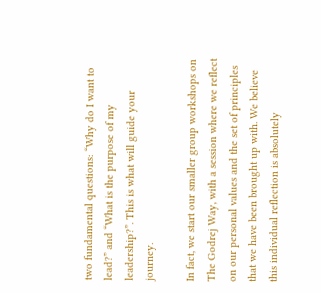two fundamental questions: “Why do I want to lead?” and “What is the purpose of my leadership?”. This is what will guide your journey.

In fact, we start our smaller group workshops on The Godrej Way, with a session where we reflect on our personal values and the set of principles that we have been brought up with. We believe this individual reflection is absolutely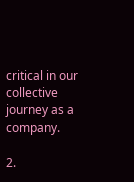critical in our collective journey as a company.

2.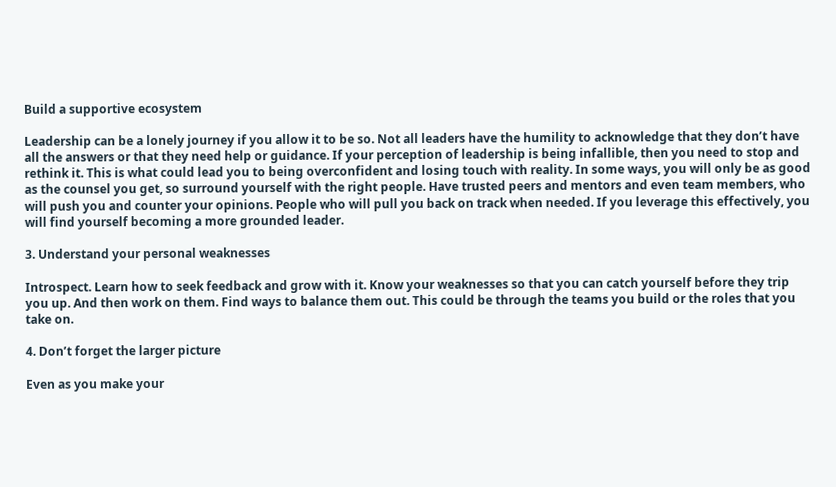Build a supportive ecosystem

Leadership can be a lonely journey if you allow it to be so. Not all leaders have the humility to acknowledge that they don’t have all the answers or that they need help or guidance. If your perception of leadership is being infallible, then you need to stop and rethink it. This is what could lead you to being overconfident and losing touch with reality. In some ways, you will only be as good as the counsel you get, so surround yourself with the right people. Have trusted peers and mentors and even team members, who will push you and counter your opinions. People who will pull you back on track when needed. If you leverage this effectively, you will find yourself becoming a more grounded leader.

3. Understand your personal weaknesses

Introspect. Learn how to seek feedback and grow with it. Know your weaknesses so that you can catch yourself before they trip you up. And then work on them. Find ways to balance them out. This could be through the teams you build or the roles that you take on.

4. Don’t forget the larger picture

Even as you make your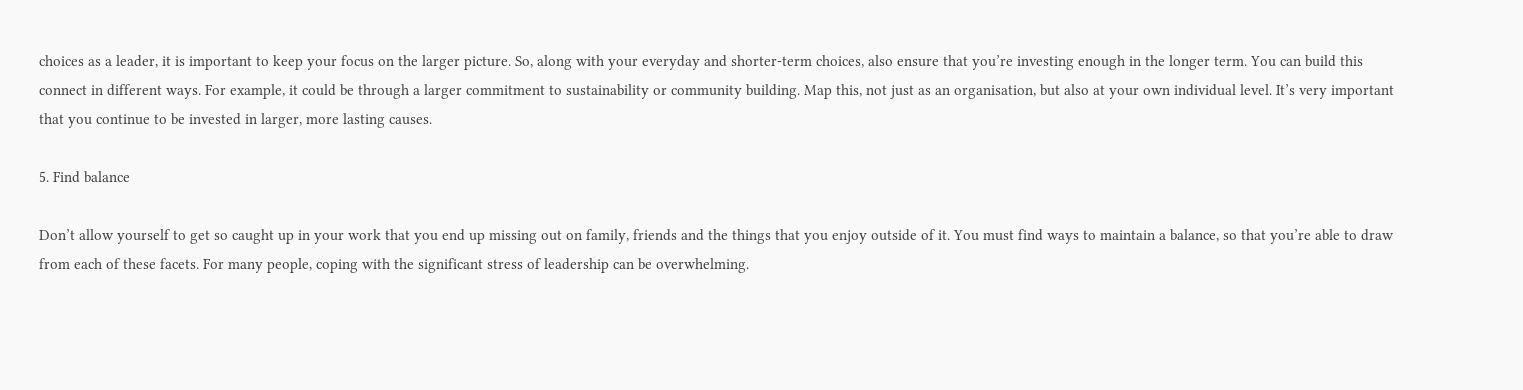choices as a leader, it is important to keep your focus on the larger picture. So, along with your everyday and shorter-term choices, also ensure that you’re investing enough in the longer term. You can build this connect in different ways. For example, it could be through a larger commitment to sustainability or community building. Map this, not just as an organisation, but also at your own individual level. It’s very important that you continue to be invested in larger, more lasting causes.

5. Find balance

Don’t allow yourself to get so caught up in your work that you end up missing out on family, friends and the things that you enjoy outside of it. You must find ways to maintain a balance, so that you’re able to draw from each of these facets. For many people, coping with the significant stress of leadership can be overwhelming.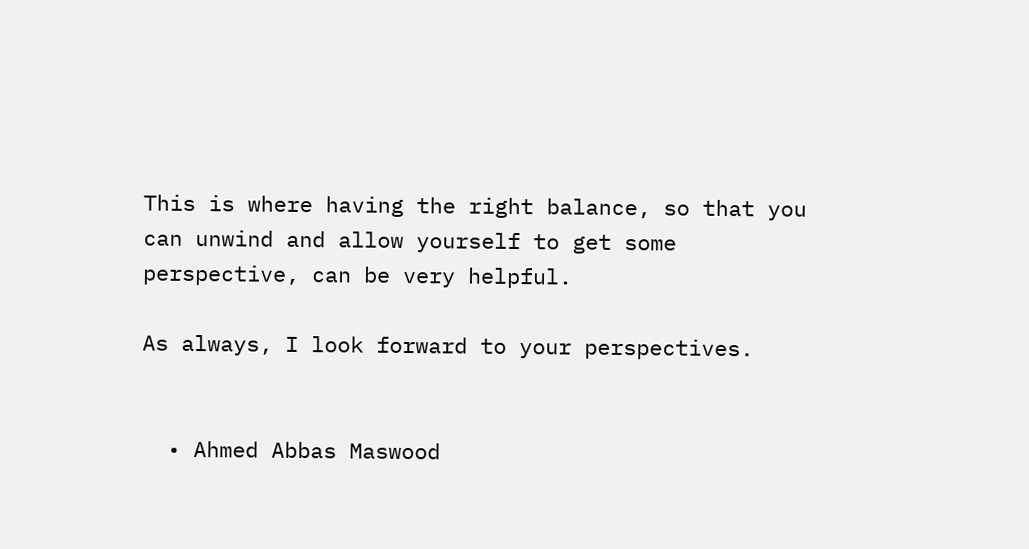This is where having the right balance, so that you can unwind and allow yourself to get some perspective, can be very helpful.

As always, I look forward to your perspectives.


  • Ahmed Abbas Maswood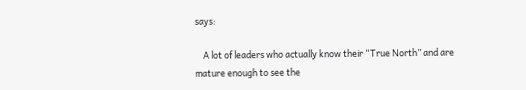says:

    A lot of leaders who actually know their “True North” and are mature enough to see the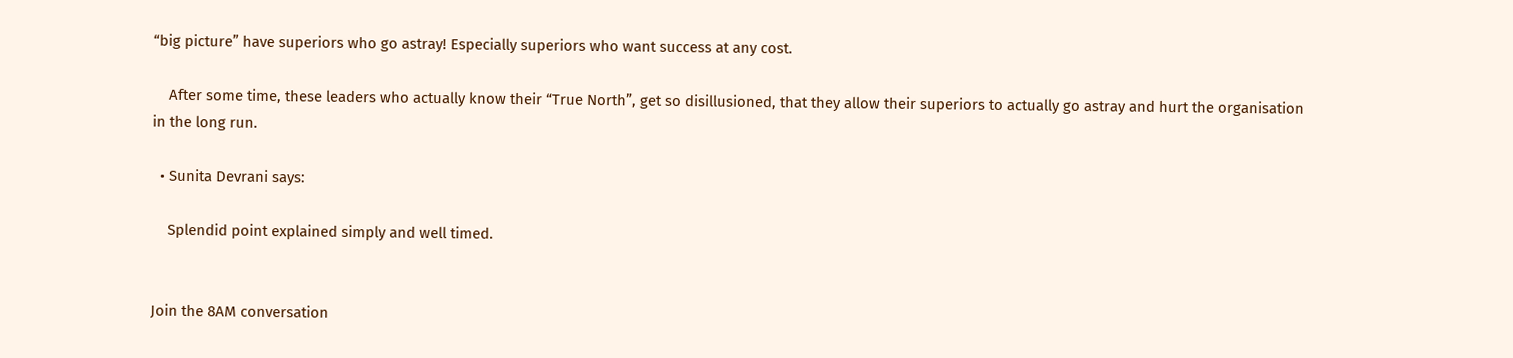“big picture” have superiors who go astray! Especially superiors who want success at any cost.

    After some time, these leaders who actually know their “True North”, get so disillusioned, that they allow their superiors to actually go astray and hurt the organisation in the long run.

  • Sunita Devrani says:

    Splendid point explained simply and well timed.


Join the 8AM conversation